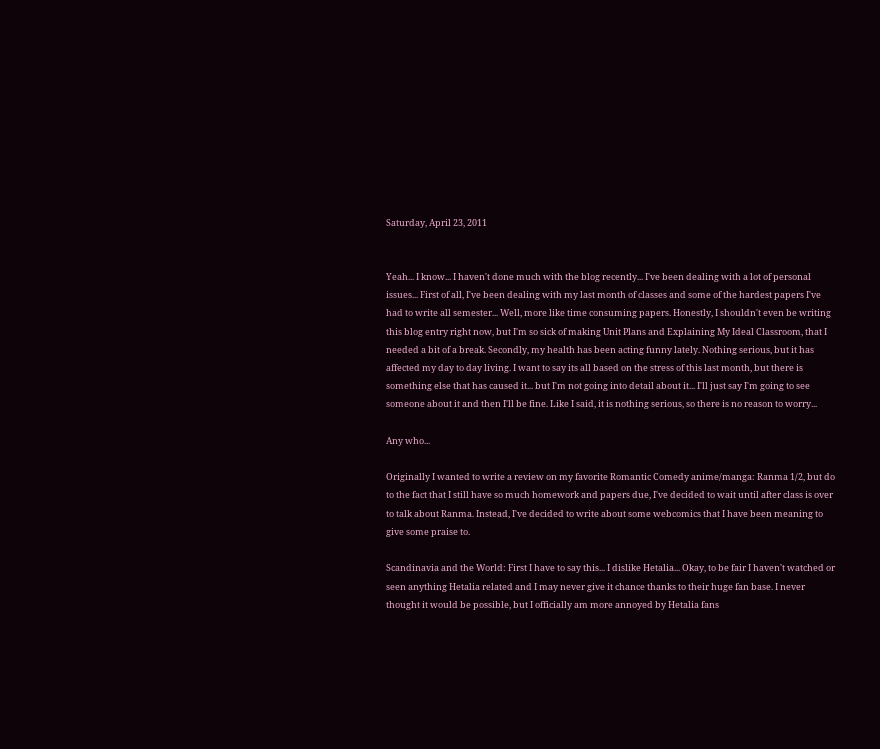Saturday, April 23, 2011


Yeah... I know... I haven't done much with the blog recently... I've been dealing with a lot of personal issues... First of all, I've been dealing with my last month of classes and some of the hardest papers I've had to write all semester... Well, more like time consuming papers. Honestly, I shouldn't even be writing this blog entry right now, but I'm so sick of making Unit Plans and Explaining My Ideal Classroom, that I needed a bit of a break. Secondly, my health has been acting funny lately. Nothing serious, but it has affected my day to day living. I want to say its all based on the stress of this last month, but there is something else that has caused it... but I'm not going into detail about it... I'll just say I'm going to see someone about it and then I'll be fine. Like I said, it is nothing serious, so there is no reason to worry...

Any who...

Originally I wanted to write a review on my favorite Romantic Comedy anime/manga: Ranma 1/2, but do to the fact that I still have so much homework and papers due, I've decided to wait until after class is over to talk about Ranma. Instead, I've decided to write about some webcomics that I have been meaning to give some praise to.

Scandinavia and the World: First I have to say this... I dislike Hetalia... Okay, to be fair I haven't watched or seen anything Hetalia related and I may never give it chance thanks to their huge fan base. I never thought it would be possible, but I officially am more annoyed by Hetalia fans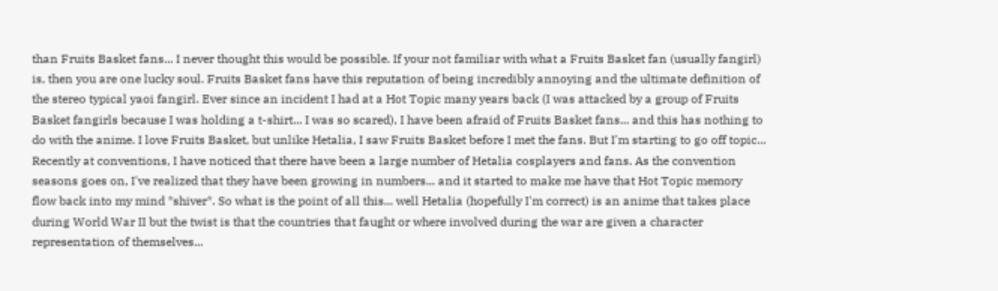than Fruits Basket fans... I never thought this would be possible. If your not familiar with what a Fruits Basket fan (usually fangirl) is, then you are one lucky soul. Fruits Basket fans have this reputation of being incredibly annoying and the ultimate definition of the stereo typical yaoi fangirl. Ever since an incident I had at a Hot Topic many years back (I was attacked by a group of Fruits Basket fangirls because I was holding a t-shirt... I was so scared), I have been afraid of Fruits Basket fans... and this has nothing to do with the anime. I love Fruits Basket, but unlike Hetalia, I saw Fruits Basket before I met the fans. But I'm starting to go off topic... Recently at conventions, I have noticed that there have been a large number of Hetalia cosplayers and fans. As the convention seasons goes on, I've realized that they have been growing in numbers... and it started to make me have that Hot Topic memory flow back into my mind *shiver*. So what is the point of all this... well Hetalia (hopefully I'm correct) is an anime that takes place during World War II but the twist is that the countries that faught or where involved during the war are given a character representation of themselves...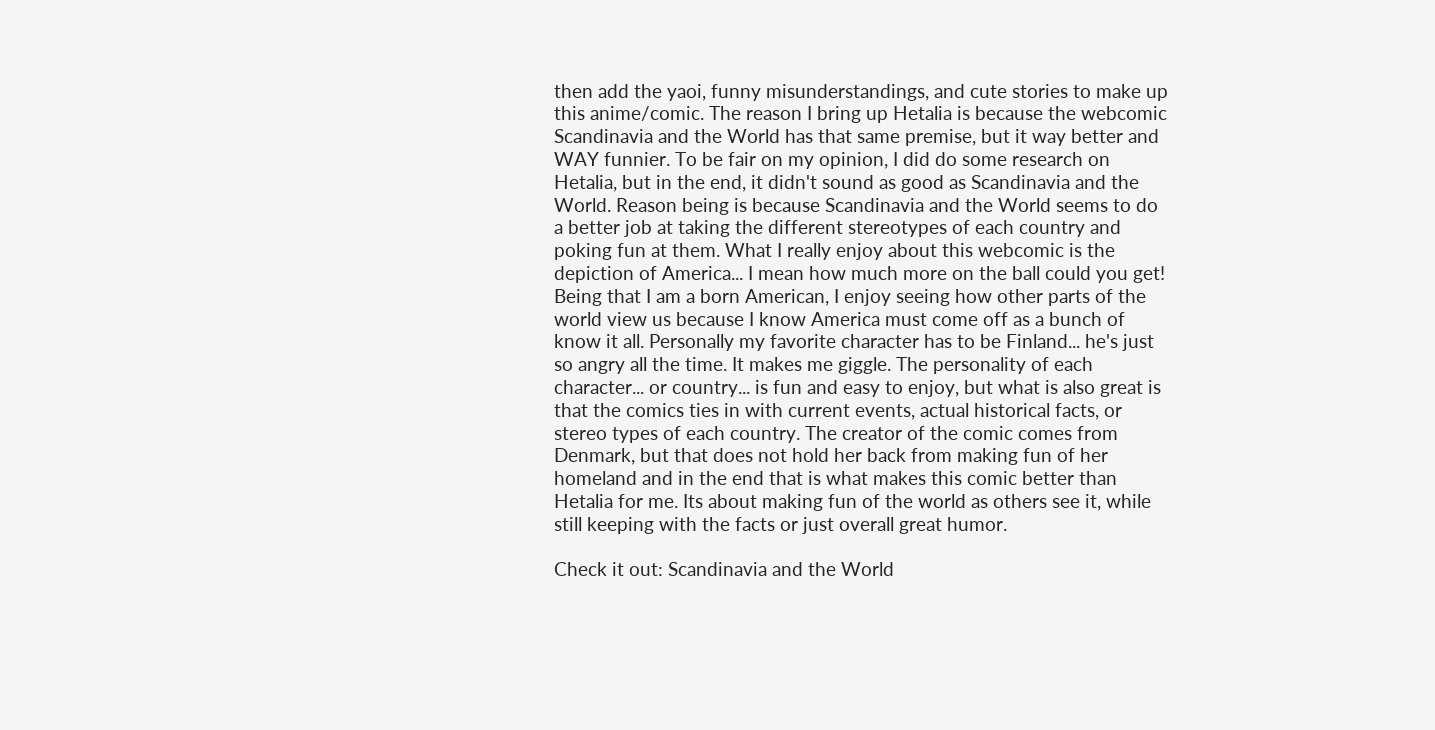then add the yaoi, funny misunderstandings, and cute stories to make up this anime/comic. The reason I bring up Hetalia is because the webcomic Scandinavia and the World has that same premise, but it way better and WAY funnier. To be fair on my opinion, I did do some research on Hetalia, but in the end, it didn't sound as good as Scandinavia and the World. Reason being is because Scandinavia and the World seems to do a better job at taking the different stereotypes of each country and poking fun at them. What I really enjoy about this webcomic is the depiction of America... I mean how much more on the ball could you get! Being that I am a born American, I enjoy seeing how other parts of the world view us because I know America must come off as a bunch of know it all. Personally my favorite character has to be Finland... he's just so angry all the time. It makes me giggle. The personality of each character... or country... is fun and easy to enjoy, but what is also great is that the comics ties in with current events, actual historical facts, or stereo types of each country. The creator of the comic comes from Denmark, but that does not hold her back from making fun of her homeland and in the end that is what makes this comic better than Hetalia for me. Its about making fun of the world as others see it, while still keeping with the facts or just overall great humor.

Check it out: Scandinavia and the World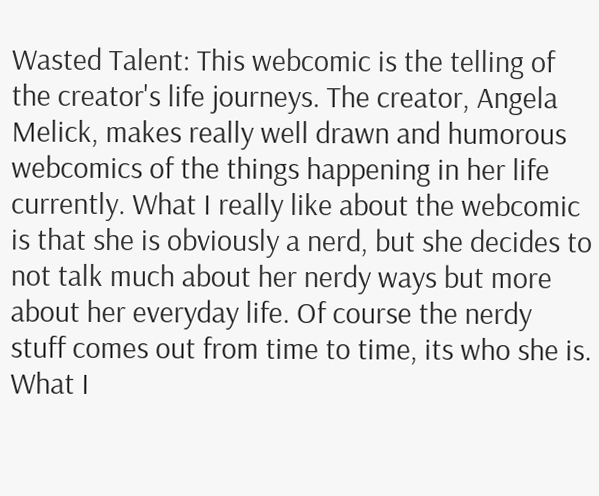Wasted Talent: This webcomic is the telling of the creator's life journeys. The creator, Angela Melick, makes really well drawn and humorous webcomics of the things happening in her life currently. What I really like about the webcomic is that she is obviously a nerd, but she decides to not talk much about her nerdy ways but more about her everyday life. Of course the nerdy stuff comes out from time to time, its who she is. What I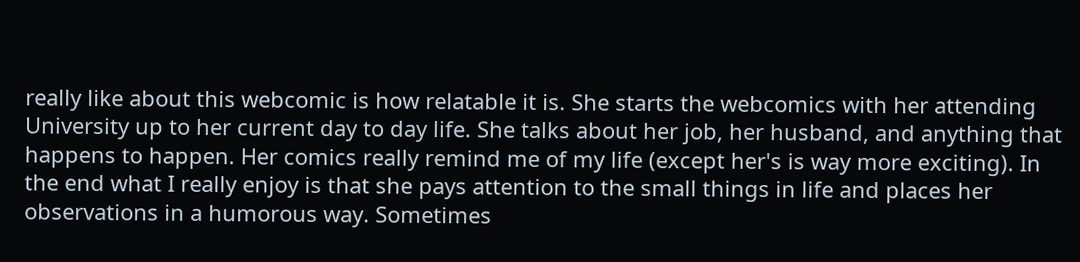really like about this webcomic is how relatable it is. She starts the webcomics with her attending University up to her current day to day life. She talks about her job, her husband, and anything that happens to happen. Her comics really remind me of my life (except her's is way more exciting). In the end what I really enjoy is that she pays attention to the small things in life and places her observations in a humorous way. Sometimes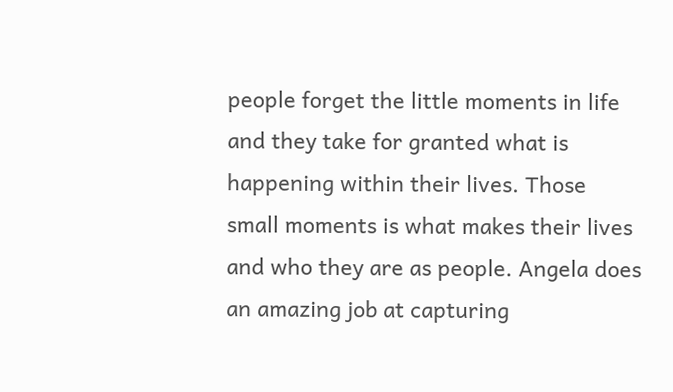people forget the little moments in life and they take for granted what is happening within their lives. Those small moments is what makes their lives and who they are as people. Angela does an amazing job at capturing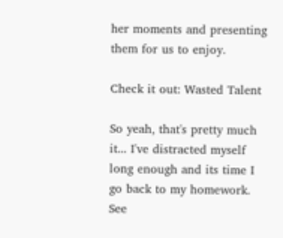her moments and presenting them for us to enjoy.

Check it out: Wasted Talent

So yeah, that's pretty much it... I've distracted myself long enough and its time I go back to my homework. See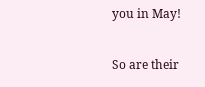you in May!

So are their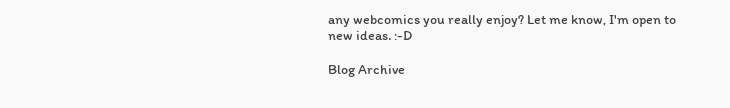any webcomics you really enjoy? Let me know, I'm open to new ideas. :-D

Blog Archive